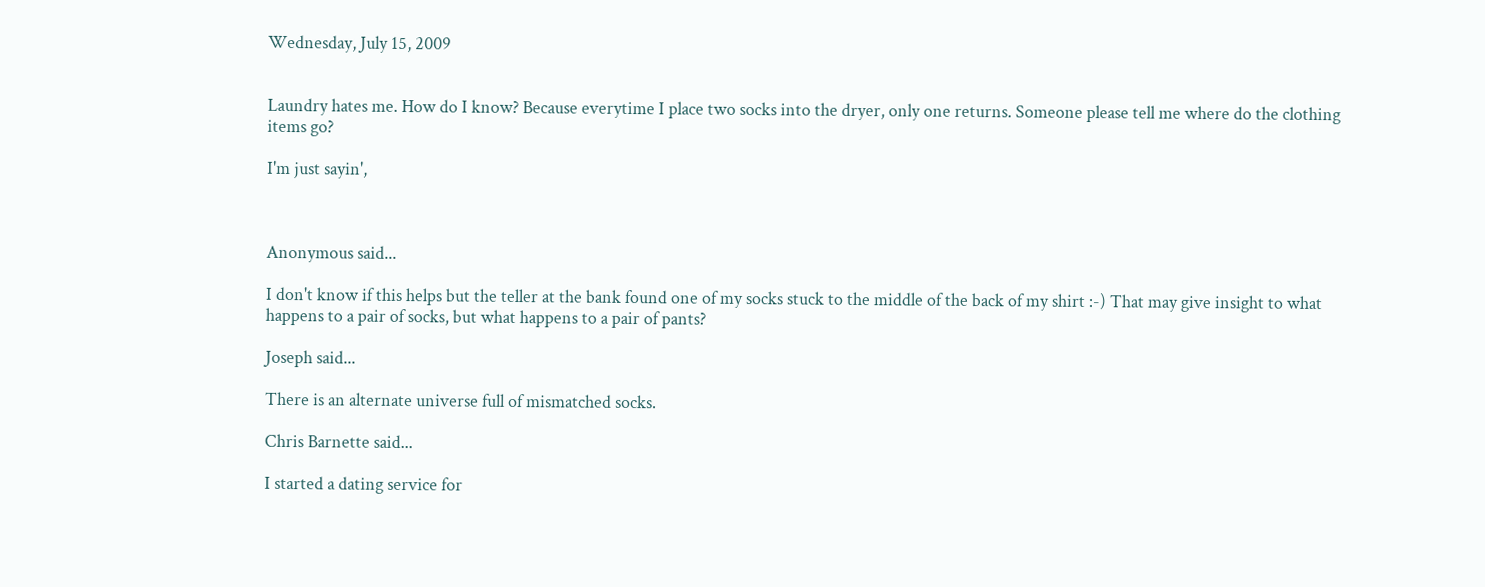Wednesday, July 15, 2009


Laundry hates me. How do I know? Because everytime I place two socks into the dryer, only one returns. Someone please tell me where do the clothing items go?

I'm just sayin',



Anonymous said...

I don't know if this helps but the teller at the bank found one of my socks stuck to the middle of the back of my shirt :-) That may give insight to what happens to a pair of socks, but what happens to a pair of pants?

Joseph said...

There is an alternate universe full of mismatched socks.

Chris Barnette said...

I started a dating service for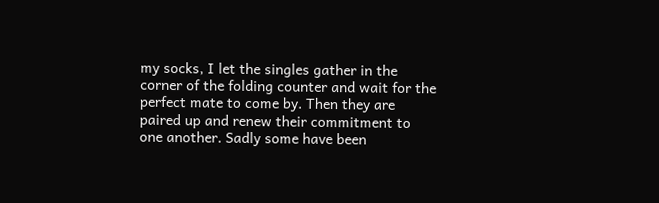my socks, I let the singles gather in the corner of the folding counter and wait for the perfect mate to come by. Then they are paired up and renew their commitment to one another. Sadly some have been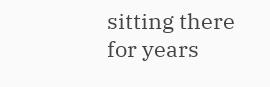sitting there for years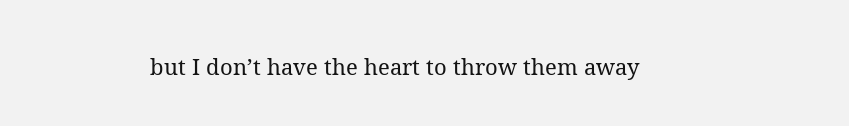but I don’t have the heart to throw them away